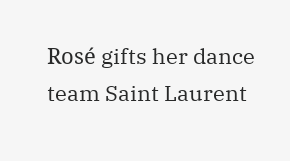Rosé gifts her dance team Saint Laurent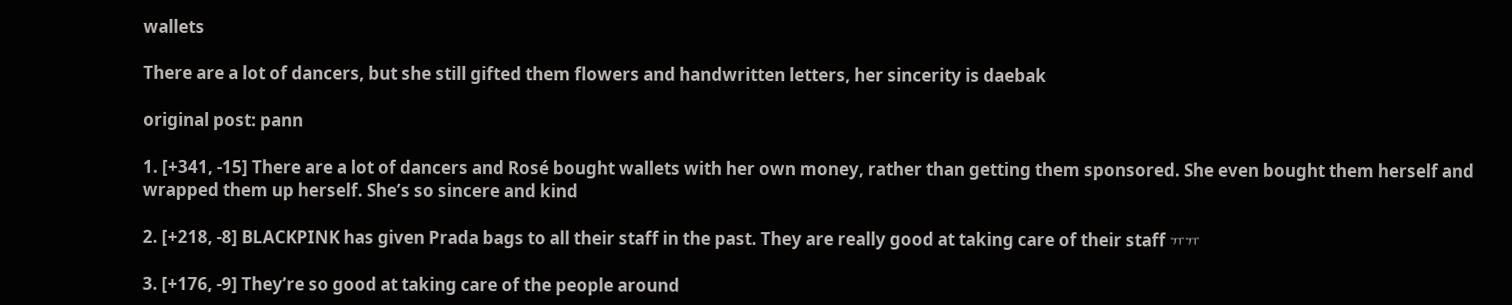wallets

There are a lot of dancers, but she still gifted them flowers and handwritten letters, her sincerity is daebak

original post: pann

1. [+341, -15] There are a lot of dancers and Rosé bought wallets with her own money, rather than getting them sponsored. She even bought them herself and wrapped them up herself. She’s so sincere and kind

2. [+218, -8] BLACKPINK has given Prada bags to all their staff in the past. They are really good at taking care of their staff ㅠㅠ

3. [+176, -9] They’re so good at taking care of the people around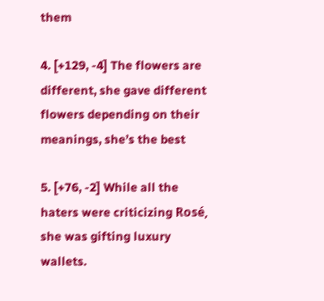them

4. [+129, -4] The flowers are different, she gave different flowers depending on their meanings, she’s the best

5. [+76, -2] While all the haters were criticizing Rosé, she was gifting luxury wallets.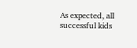As expected, all successful kids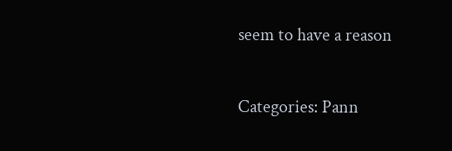seem to have a reason

Categories: Pann